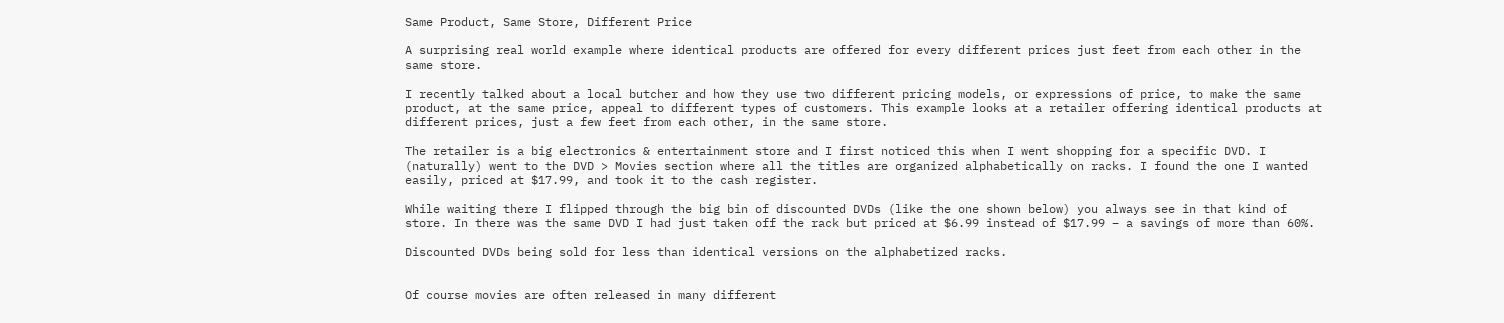Same Product, Same Store, Different Price

A surprising real world example where identical products are offered for every different prices just feet from each other in the same store.

I recently talked about a local butcher and how they use two different pricing models, or expressions of price, to make the same product, at the same price, appeal to different types of customers. This example looks at a retailer offering identical products at different prices, just a few feet from each other, in the same store.

The retailer is a big electronics & entertainment store and I first noticed this when I went shopping for a specific DVD. I (naturally) went to the DVD > Movies section where all the titles are organized alphabetically on racks. I found the one I wanted easily, priced at $17.99, and took it to the cash register.

While waiting there I flipped through the big bin of discounted DVDs (like the one shown below) you always see in that kind of store. In there was the same DVD I had just taken off the rack but priced at $6.99 instead of $17.99 – a savings of more than 60%.

Discounted DVDs being sold for less than identical versions on the alphabetized racks.


Of course movies are often released in many different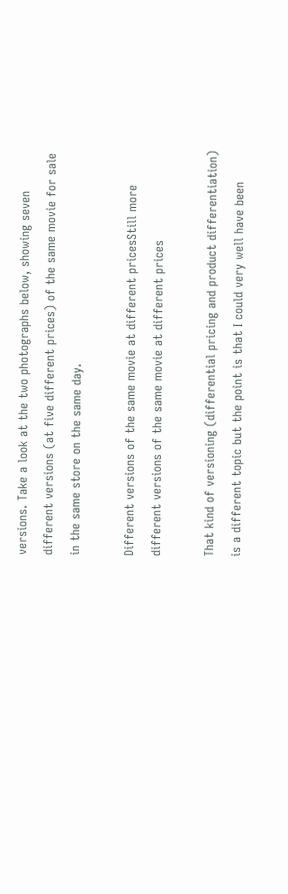versions. Take a look at the two photographs below, showing seven different versions (at five different prices) of the same movie for sale in the same store on the same day.

Different versions of the same movie at different pricesStill more different versions of the same movie at different prices

That kind of versioning (differential pricing and product differentiation) is a different topic but the point is that I could very well have been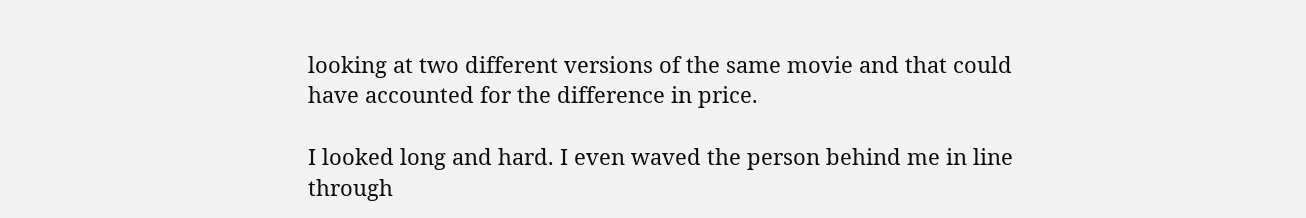looking at two different versions of the same movie and that could have accounted for the difference in price.

I looked long and hard. I even waved the person behind me in line through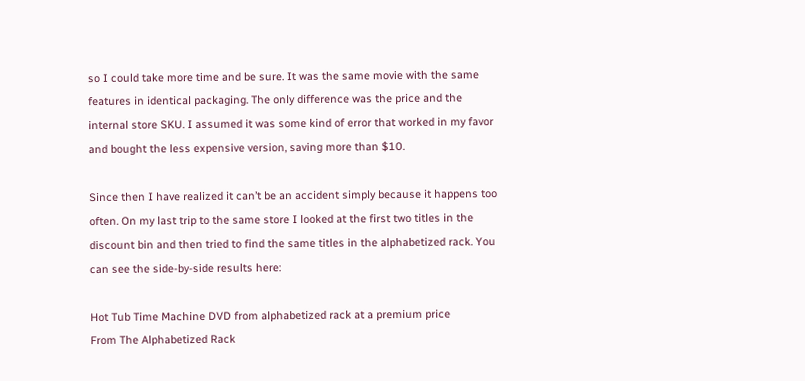so I could take more time and be sure. It was the same movie with the same features in identical packaging. The only difference was the price and the internal store SKU. I assumed it was some kind of error that worked in my favor and bought the less expensive version, saving more than $10.

Since then I have realized it can’t be an accident simply because it happens too often. On my last trip to the same store I looked at the first two titles in the discount bin and then tried to find the same titles in the alphabetized rack. You can see the side-by-side results here:

Hot Tub Time Machine DVD from alphabetized rack at a premium price
From The Alphabetized Rack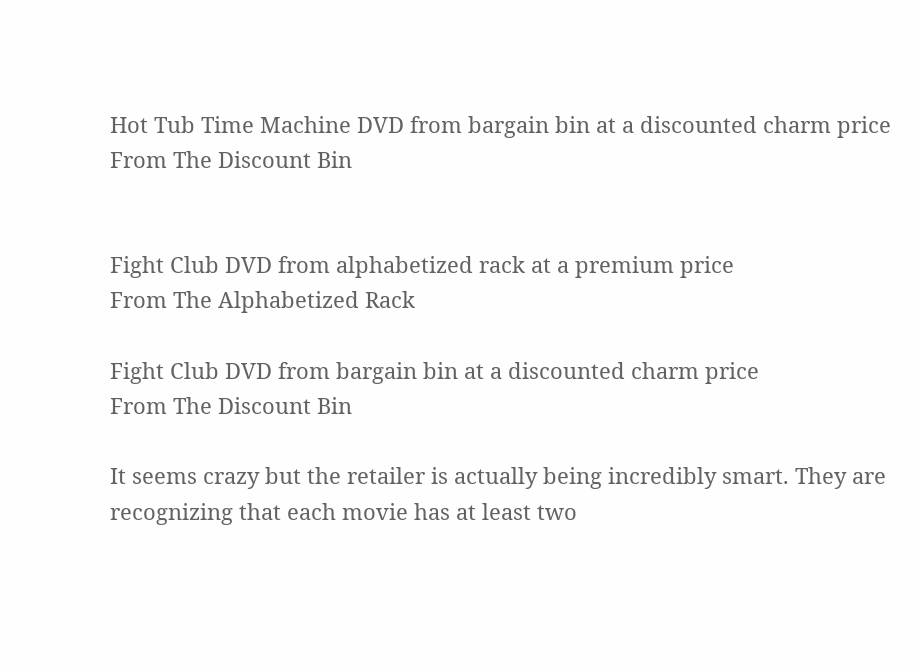Hot Tub Time Machine DVD from bargain bin at a discounted charm price
From The Discount Bin


Fight Club DVD from alphabetized rack at a premium price
From The Alphabetized Rack

Fight Club DVD from bargain bin at a discounted charm price
From The Discount Bin

It seems crazy but the retailer is actually being incredibly smart. They are recognizing that each movie has at least two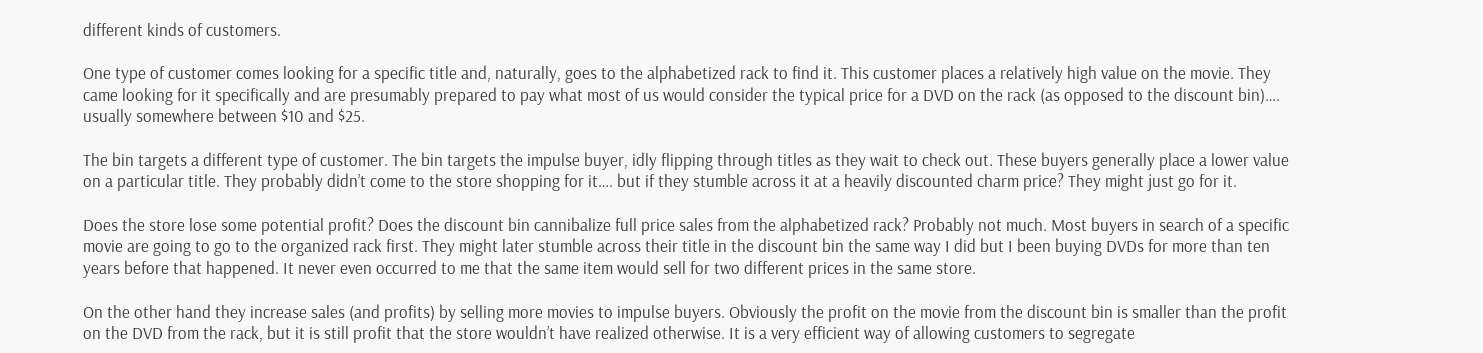different kinds of customers.

One type of customer comes looking for a specific title and, naturally, goes to the alphabetized rack to find it. This customer places a relatively high value on the movie. They came looking for it specifically and are presumably prepared to pay what most of us would consider the typical price for a DVD on the rack (as opposed to the discount bin)…. usually somewhere between $10 and $25.

The bin targets a different type of customer. The bin targets the impulse buyer, idly flipping through titles as they wait to check out. These buyers generally place a lower value on a particular title. They probably didn’t come to the store shopping for it…. but if they stumble across it at a heavily discounted charm price? They might just go for it.

Does the store lose some potential profit? Does the discount bin cannibalize full price sales from the alphabetized rack? Probably not much. Most buyers in search of a specific movie are going to go to the organized rack first. They might later stumble across their title in the discount bin the same way I did but I been buying DVDs for more than ten years before that happened. It never even occurred to me that the same item would sell for two different prices in the same store.

On the other hand they increase sales (and profits) by selling more movies to impulse buyers. Obviously the profit on the movie from the discount bin is smaller than the profit on the DVD from the rack, but it is still profit that the store wouldn’t have realized otherwise. It is a very efficient way of allowing customers to segregate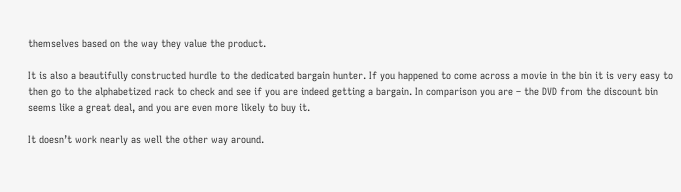themselves based on the way they value the product.

It is also a beautifully constructed hurdle to the dedicated bargain hunter. If you happened to come across a movie in the bin it is very easy to then go to the alphabetized rack to check and see if you are indeed getting a bargain. In comparison you are – the DVD from the discount bin seems like a great deal, and you are even more likely to buy it.

It doesn’t work nearly as well the other way around.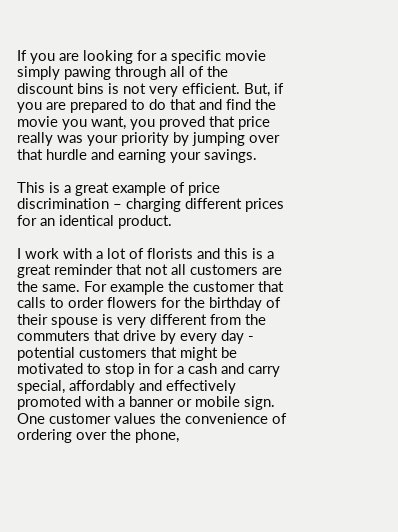If you are looking for a specific movie simply pawing through all of the discount bins is not very efficient. But, if you are prepared to do that and find the movie you want, you proved that price really was your priority by jumping over that hurdle and earning your savings.

This is a great example of price discrimination – charging different prices for an identical product.

I work with a lot of florists and this is a great reminder that not all customers are the same. For example the customer that calls to order flowers for the birthday of their spouse is very different from the commuters that drive by every day - potential customers that might be motivated to stop in for a cash and carry special, affordably and effectively promoted with a banner or mobile sign. One customer values the convenience of ordering over the phone,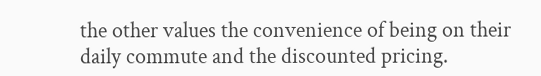the other values the convenience of being on their daily commute and the discounted pricing.